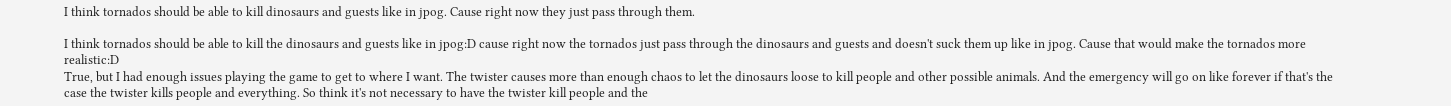I think tornados should be able to kill dinosaurs and guests like in jpog. Cause right now they just pass through them.

I think tornados should be able to kill the dinosaurs and guests like in jpog:D cause right now the tornados just pass through the dinosaurs and guests and doesn't suck them up like in jpog. Cause that would make the tornados more realistic:D
True, but I had enough issues playing the game to get to where I want. The twister causes more than enough chaos to let the dinosaurs loose to kill people and other possible animals. And the emergency will go on like forever if that's the case the twister kills people and everything. So think it's not necessary to have the twister kill people and the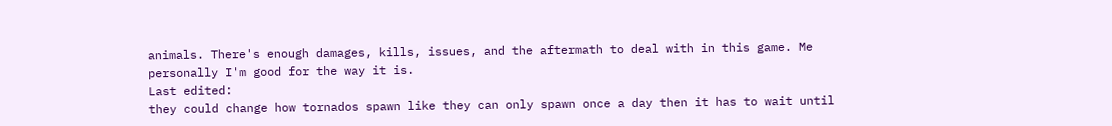animals. There's enough damages, kills, issues, and the aftermath to deal with in this game. Me personally I'm good for the way it is.
Last edited:
they could change how tornados spawn like they can only spawn once a day then it has to wait until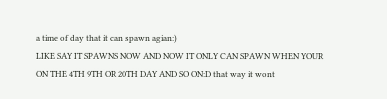a time of day that it can spawn agian:)
LIKE SAY IT SPAWNS NOW AND NOW IT ONLY CAN SPAWN WHEN YOUR ON THE 4TH 9TH OR 20TH DAY AND SO ON:D that way it wont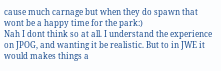cause much carnage but when they do spawn that wont be a happy time for the park:)
Nah I dont think so at all. I understand the experience on JPOG, and wanting it be realistic. But to in JWE it would makes things a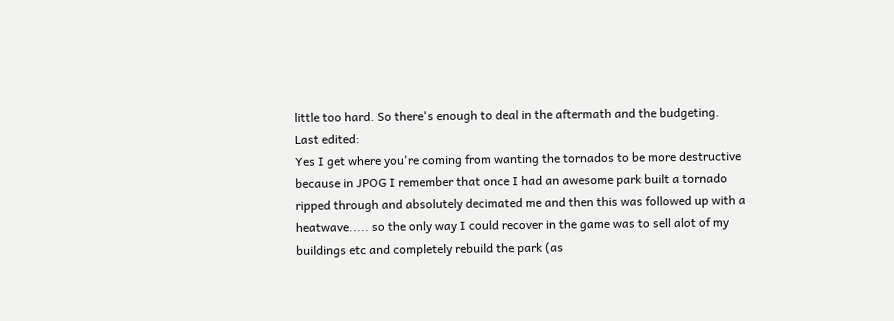little too hard. So there's enough to deal in the aftermath and the budgeting.
Last edited:
Yes I get where you're coming from wanting the tornados to be more destructive because in JPOG I remember that once I had an awesome park built a tornado ripped through and absolutely decimated me and then this was followed up with a heatwave..... so the only way I could recover in the game was to sell alot of my buildings etc and completely rebuild the park (as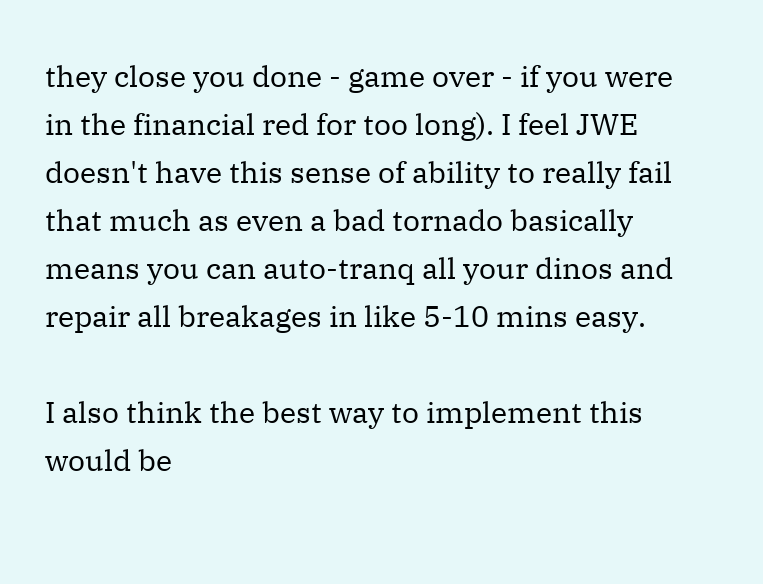they close you done - game over - if you were in the financial red for too long). I feel JWE doesn't have this sense of ability to really fail that much as even a bad tornado basically means you can auto-tranq all your dinos and repair all breakages in like 5-10 mins easy.

I also think the best way to implement this would be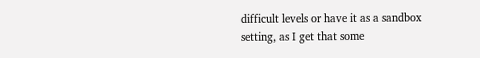difficult levels or have it as a sandbox setting, as I get that some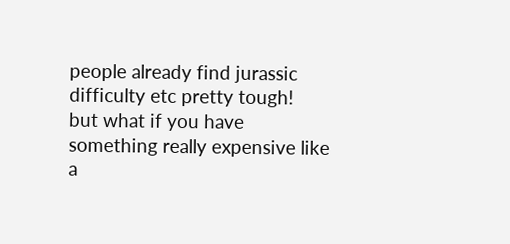people already find jurassic difficulty etc pretty tough!
but what if you have something really expensive like a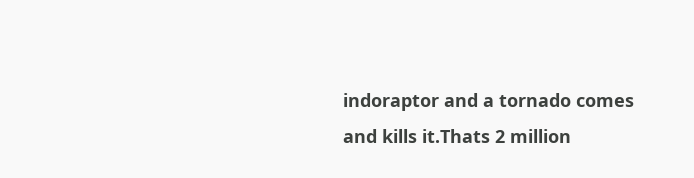indoraptor and a tornado comes and kills it.Thats 2 million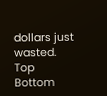dollars just wasted.
Top Bottom